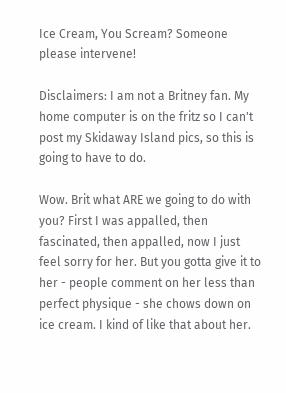Ice Cream, You Scream? Someone please intervene!

Disclaimers: I am not a Britney fan. My home computer is on the fritz so I can't post my Skidaway Island pics, so this is going to have to do.

Wow. Brit what ARE we going to do with you? First I was appalled, then fascinated, then appalled, now I just feel sorry for her. But you gotta give it to her - people comment on her less than perfect physique - she chows down on ice cream. I kind of like that about her.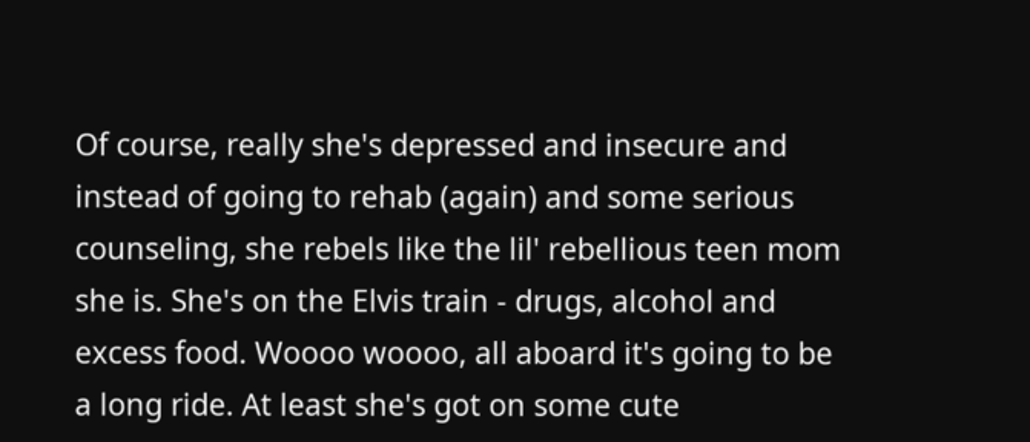Of course, really she's depressed and insecure and instead of going to rehab (again) and some serious counseling, she rebels like the lil' rebellious teen mom she is. She's on the Elvis train - drugs, alcohol and excess food. Woooo woooo, all aboard it's going to be a long ride. At least she's got on some cute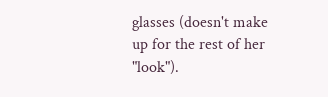glasses (doesn't make up for the rest of her "look").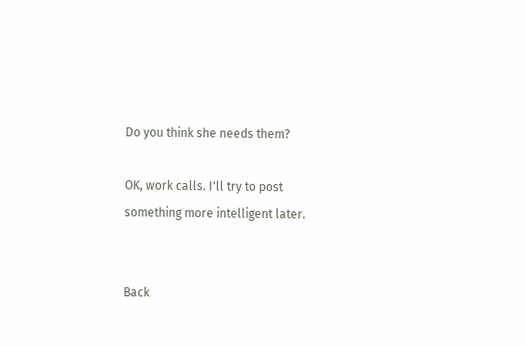Do you think she needs them?

OK, work calls. I'll try to post something more intelligent later.


Back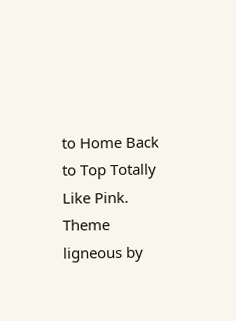to Home Back to Top Totally Like Pink. Theme ligneous by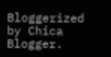Bloggerized by Chica Blogger.